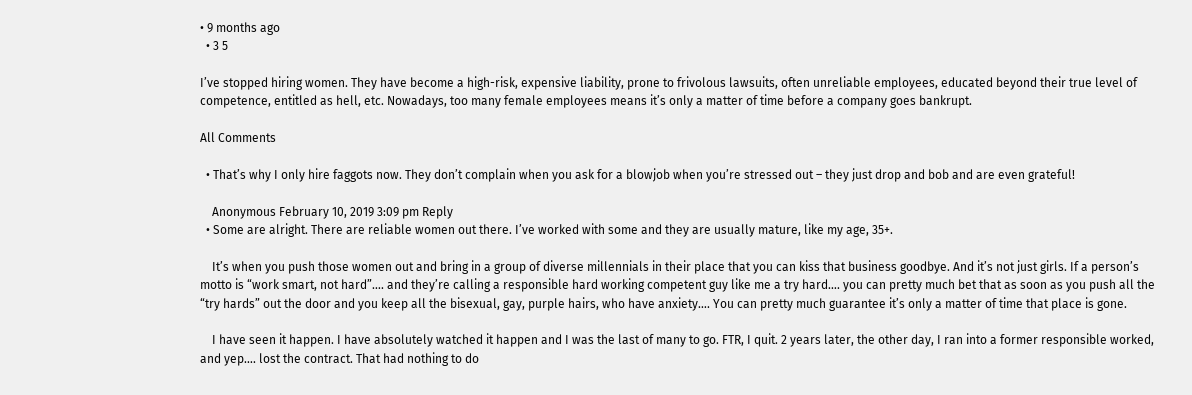• 9 months ago
  • 3 5

I’ve stopped hiring women. They have become a high-risk, expensive liability, prone to frivolous lawsuits, often unreliable employees, educated beyond their true level of competence, entitled as hell, etc. Nowadays, too many female employees means it’s only a matter of time before a company goes bankrupt.

All Comments

  • That’s why I only hire faggots now. They don’t complain when you ask for a blowjob when you’re stressed out – they just drop and bob and are even grateful!

    Anonymous February 10, 2019 3:09 pm Reply
  • Some are alright. There are reliable women out there. I’ve worked with some and they are usually mature, like my age, 35+.

    It’s when you push those women out and bring in a group of diverse millennials in their place that you can kiss that business goodbye. And it’s not just girls. If a person’s motto is “work smart, not hard”…. and they’re calling a responsible hard working competent guy like me a try hard…. you can pretty much bet that as soon as you push all the “try hards” out the door and you keep all the bisexual, gay, purple hairs, who have anxiety…. You can pretty much guarantee it’s only a matter of time that place is gone.

    I have seen it happen. I have absolutely watched it happen and I was the last of many to go. FTR, I quit. 2 years later, the other day, I ran into a former responsible worked, and yep…. lost the contract. That had nothing to do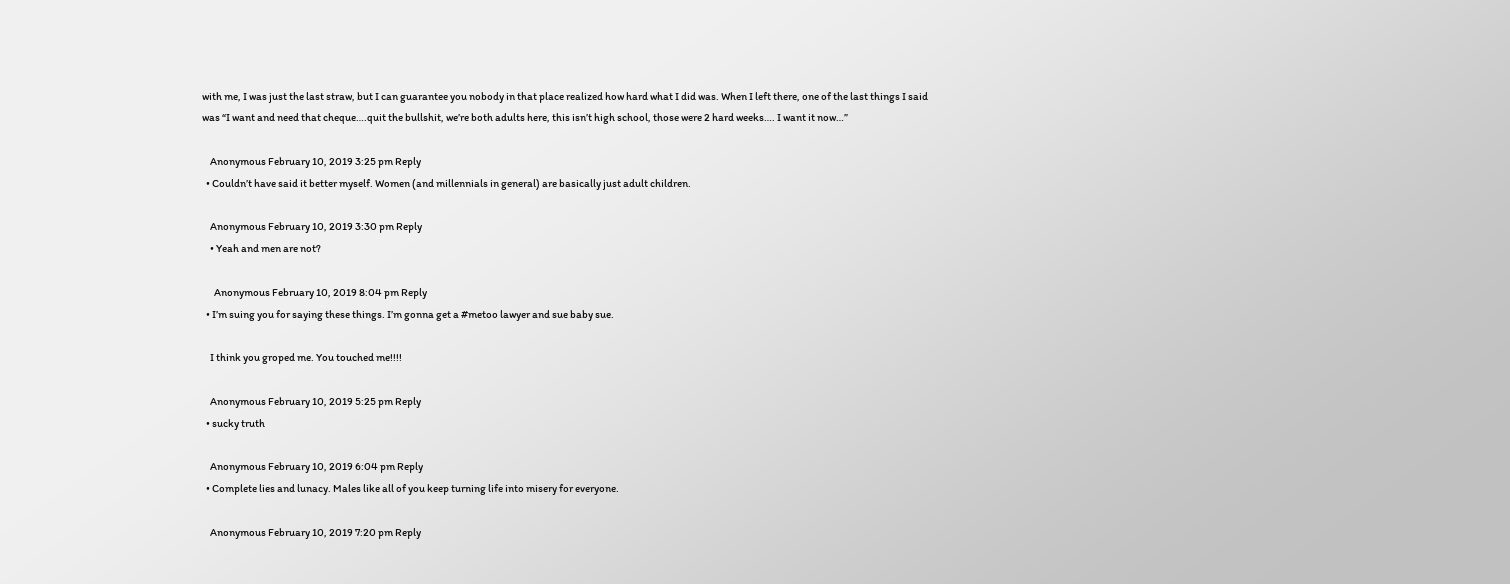with me, I was just the last straw, but I can guarantee you nobody in that place realized how hard what I did was. When I left there, one of the last things I said was “I want and need that cheque….quit the bullshit, we’re both adults here, this isn’t high school, those were 2 hard weeks…. I want it now…”

    Anonymous February 10, 2019 3:25 pm Reply
  • Couldn’t have said it better myself. Women (and millennials in general) are basically just adult children.

    Anonymous February 10, 2019 3:30 pm Reply
    • Yeah and men are not?

      Anonymous February 10, 2019 8:04 pm Reply
  • I’m suing you for saying these things. I’m gonna get a #metoo lawyer and sue baby sue.

    I think you groped me. You touched me!!!!

    Anonymous February 10, 2019 5:25 pm Reply
  • sucky truth

    Anonymous February 10, 2019 6:04 pm Reply
  • Complete lies and lunacy. Males like all of you keep turning life into misery for everyone.

    Anonymous February 10, 2019 7:20 pm Reply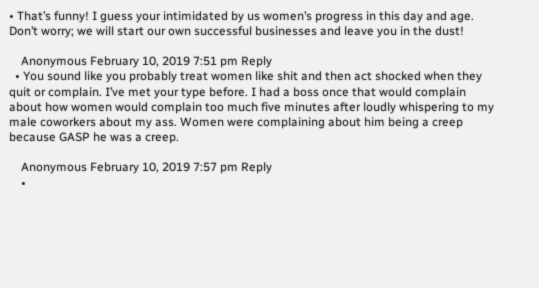• That’s funny! I guess your intimidated by us women’s progress in this day and age. Don’t worry; we will start our own successful businesses and leave you in the dust!

    Anonymous February 10, 2019 7:51 pm Reply
  • You sound like you probably treat women like shit and then act shocked when they quit or complain. I’ve met your type before. I had a boss once that would complain about how women would complain too much five minutes after loudly whispering to my male coworkers about my ass. Women were complaining about him being a creep because GASP he was a creep.

    Anonymous February 10, 2019 7:57 pm Reply
    •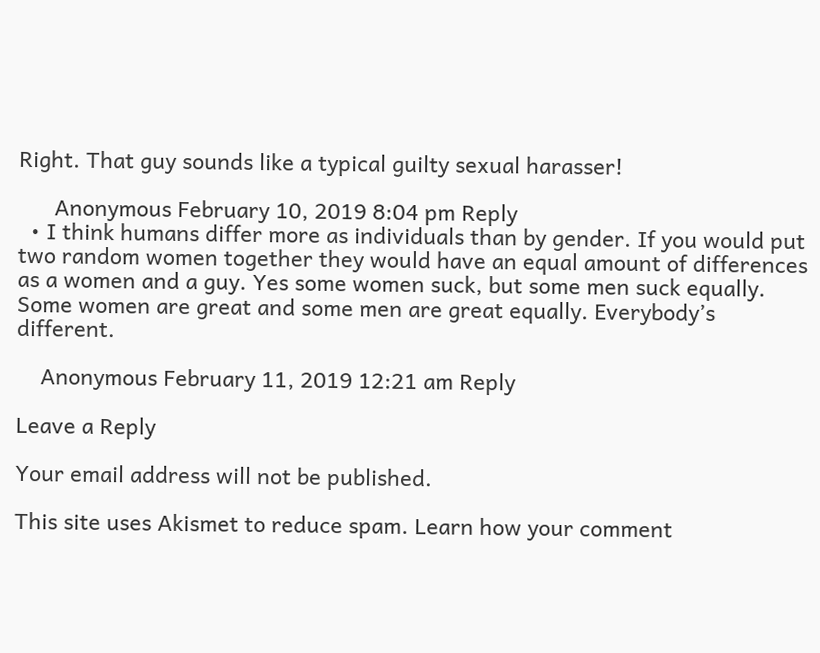Right. That guy sounds like a typical guilty sexual harasser!

      Anonymous February 10, 2019 8:04 pm Reply
  • I think humans differ more as individuals than by gender. If you would put two random women together they would have an equal amount of differences as a women and a guy. Yes some women suck, but some men suck equally. Some women are great and some men are great equally. Everybody’s different.

    Anonymous February 11, 2019 12:21 am Reply

Leave a Reply

Your email address will not be published.

This site uses Akismet to reduce spam. Learn how your comment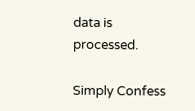data is processed.

Simply Confess